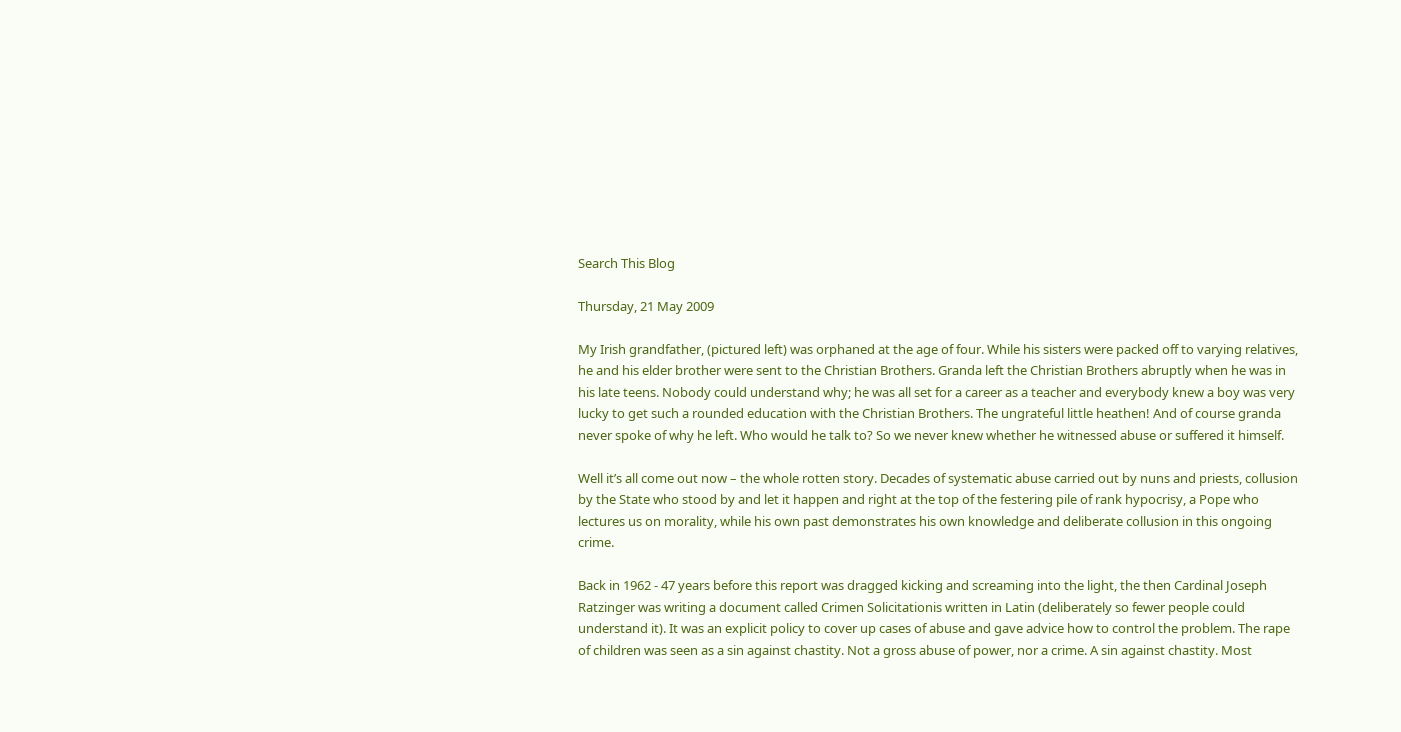Search This Blog

Thursday, 21 May 2009

My Irish grandfather, (pictured left) was orphaned at the age of four. While his sisters were packed off to varying relatives, he and his elder brother were sent to the Christian Brothers. Granda left the Christian Brothers abruptly when he was in his late teens. Nobody could understand why; he was all set for a career as a teacher and everybody knew a boy was very lucky to get such a rounded education with the Christian Brothers. The ungrateful little heathen! And of course granda never spoke of why he left. Who would he talk to? So we never knew whether he witnessed abuse or suffered it himself.

Well it’s all come out now – the whole rotten story. Decades of systematic abuse carried out by nuns and priests, collusion by the State who stood by and let it happen and right at the top of the festering pile of rank hypocrisy, a Pope who lectures us on morality, while his own past demonstrates his own knowledge and deliberate collusion in this ongoing crime.

Back in 1962 - 47 years before this report was dragged kicking and screaming into the light, the then Cardinal Joseph Ratzinger was writing a document called Crimen Solicitationis written in Latin (deliberately so fewer people could understand it). It was an explicit policy to cover up cases of abuse and gave advice how to control the problem. The rape of children was seen as a sin against chastity. Not a gross abuse of power, nor a crime. A sin against chastity. Most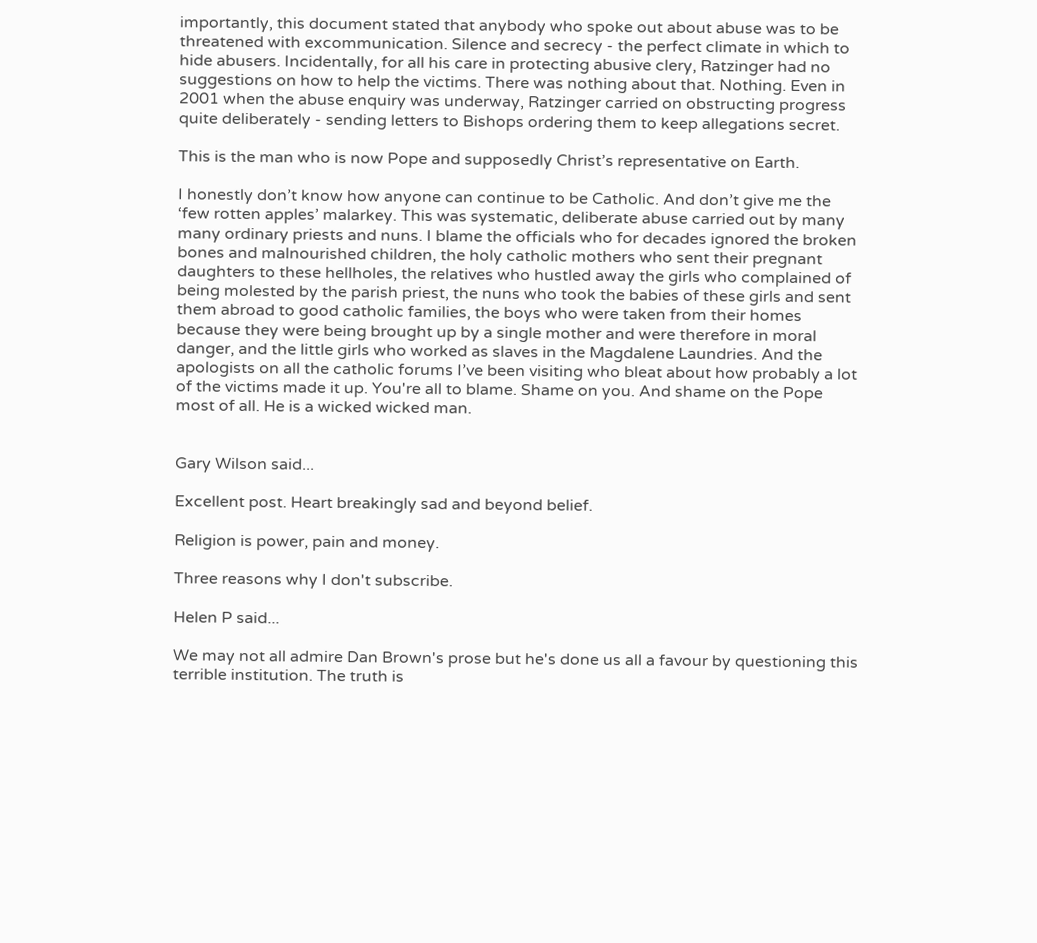importantly, this document stated that anybody who spoke out about abuse was to be threatened with excommunication. Silence and secrecy - the perfect climate in which to hide abusers. Incidentally, for all his care in protecting abusive clery, Ratzinger had no suggestions on how to help the victims. There was nothing about that. Nothing. Even in 2001 when the abuse enquiry was underway, Ratzinger carried on obstructing progress quite deliberately - sending letters to Bishops ordering them to keep allegations secret.

This is the man who is now Pope and supposedly Christ’s representative on Earth.

I honestly don’t know how anyone can continue to be Catholic. And don’t give me the ‘few rotten apples’ malarkey. This was systematic, deliberate abuse carried out by many many ordinary priests and nuns. I blame the officials who for decades ignored the broken bones and malnourished children, the holy catholic mothers who sent their pregnant daughters to these hellholes, the relatives who hustled away the girls who complained of being molested by the parish priest, the nuns who took the babies of these girls and sent them abroad to good catholic families, the boys who were taken from their homes because they were being brought up by a single mother and were therefore in moral danger, and the little girls who worked as slaves in the Magdalene Laundries. And the apologists on all the catholic forums I’ve been visiting who bleat about how probably a lot of the victims made it up. You're all to blame. Shame on you. And shame on the Pope most of all. He is a wicked wicked man.


Gary Wilson said...

Excellent post. Heart breakingly sad and beyond belief.

Religion is power, pain and money.

Three reasons why I don't subscribe.

Helen P said...

We may not all admire Dan Brown's prose but he's done us all a favour by questioning this terrible institution. The truth is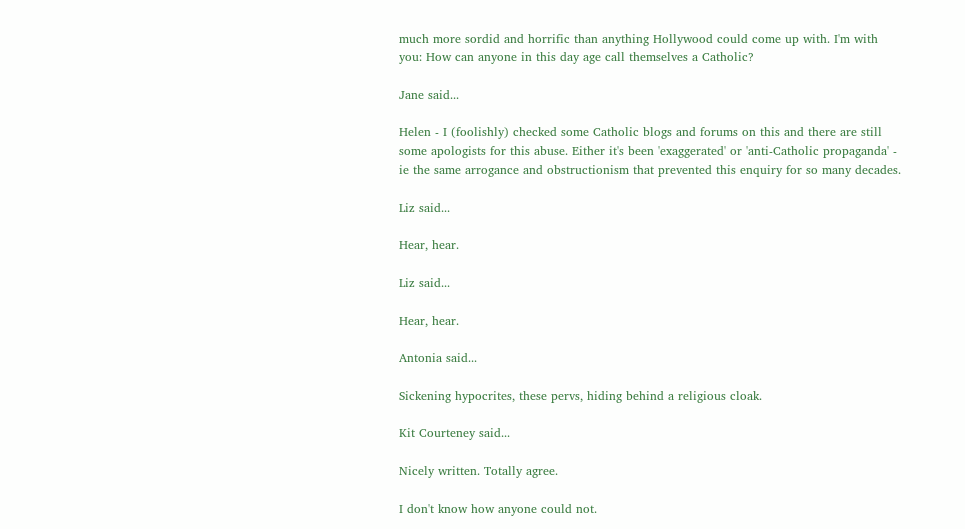much more sordid and horrific than anything Hollywood could come up with. I'm with you: How can anyone in this day age call themselves a Catholic?

Jane said...

Helen - I (foolishly) checked some Catholic blogs and forums on this and there are still some apologists for this abuse. Either it's been 'exaggerated' or 'anti-Catholic propaganda' - ie the same arrogance and obstructionism that prevented this enquiry for so many decades.

Liz said...

Hear, hear.

Liz said...

Hear, hear.

Antonia said...

Sickening hypocrites, these pervs, hiding behind a religious cloak.

Kit Courteney said...

Nicely written. Totally agree.

I don't know how anyone could not.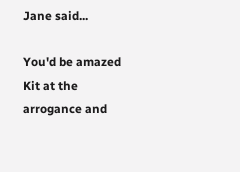Jane said...

You'd be amazed Kit at the arrogance and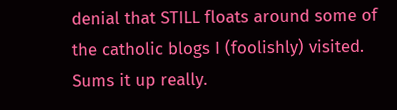denial that STILL floats around some of the catholic blogs I (foolishly) visited. Sums it up really.